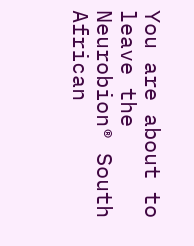You are about to leave the Neurobion® South African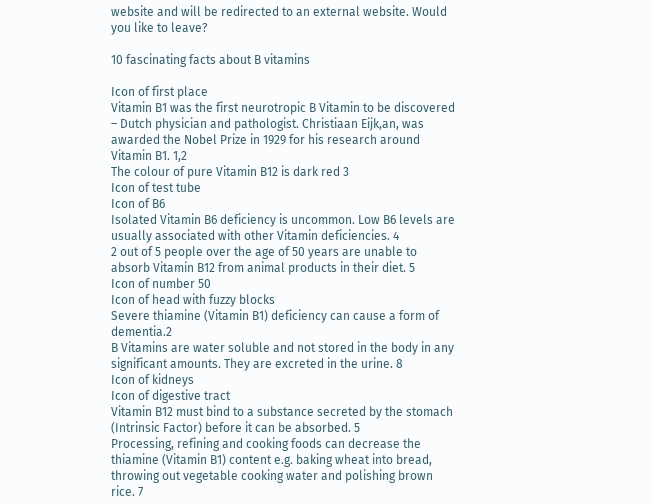website and will be redirected to an external website. Would you like to leave?

10 fascinating facts about B vitamins

Icon of first place
Vitamin B1 was the first neurotropic B Vitamin to be discovered – Dutch physician and pathologist. Christiaan Eijk,an, was awarded the Nobel Prize in 1929 for his research around Vitamin B1. 1,2
The colour of pure Vitamin B12 is dark red 3
Icon of test tube
Icon of B6
Isolated Vitamin B6 deficiency is uncommon. Low B6 levels are usually associated with other Vitamin deficiencies. 4
2 out of 5 people over the age of 50 years are unable to absorb Vitamin B12 from animal products in their diet. 5
Icon of number 50
Icon of head with fuzzy blocks
Severe thiamine (Vitamin B1) deficiency can cause a form of dementia.2
B Vitamins are water soluble and not stored in the body in any significant amounts. They are excreted in the urine. 8
Icon of kidneys
Icon of digestive tract
Vitamin B12 must bind to a substance secreted by the stomach (Intrinsic Factor) before it can be absorbed. 5
Processing, refining and cooking foods can decrease the thiamine (Vitamin B1) content e.g. baking wheat into bread, throwing out vegetable cooking water and polishing brown rice. 7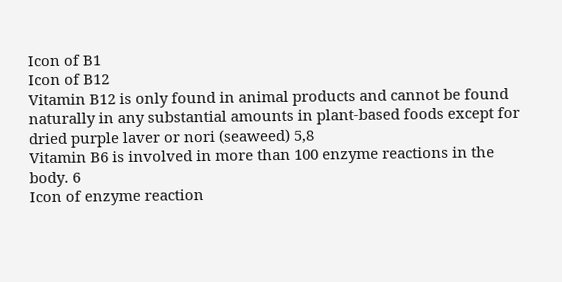Icon of B1
Icon of B12
Vitamin B12 is only found in animal products and cannot be found naturally in any substantial amounts in plant-based foods except for dried purple laver or nori (seaweed) 5,8
Vitamin B6 is involved in more than 100 enzyme reactions in the body. 6
Icon of enzyme reaction